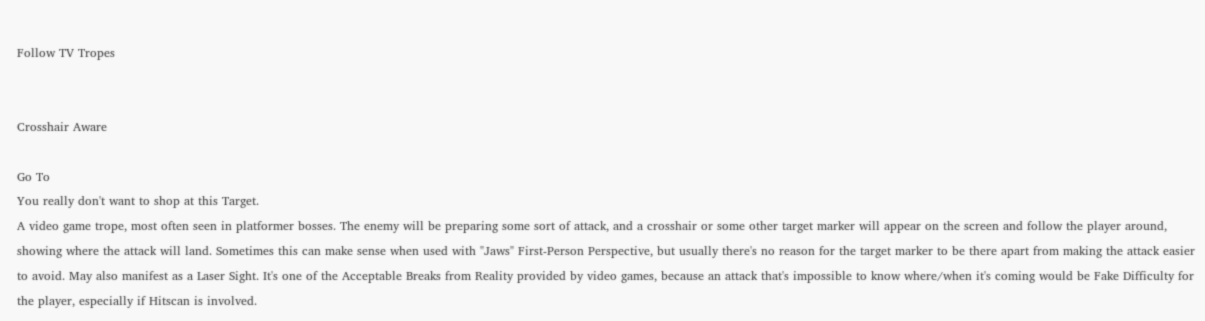Follow TV Tropes


Crosshair Aware

Go To
You really don't want to shop at this Target.
A video game trope, most often seen in platformer bosses. The enemy will be preparing some sort of attack, and a crosshair or some other target marker will appear on the screen and follow the player around, showing where the attack will land. Sometimes this can make sense when used with "Jaws" First-Person Perspective, but usually there's no reason for the target marker to be there apart from making the attack easier to avoid. May also manifest as a Laser Sight. It's one of the Acceptable Breaks from Reality provided by video games, because an attack that's impossible to know where/when it's coming would be Fake Difficulty for the player, especially if Hitscan is involved.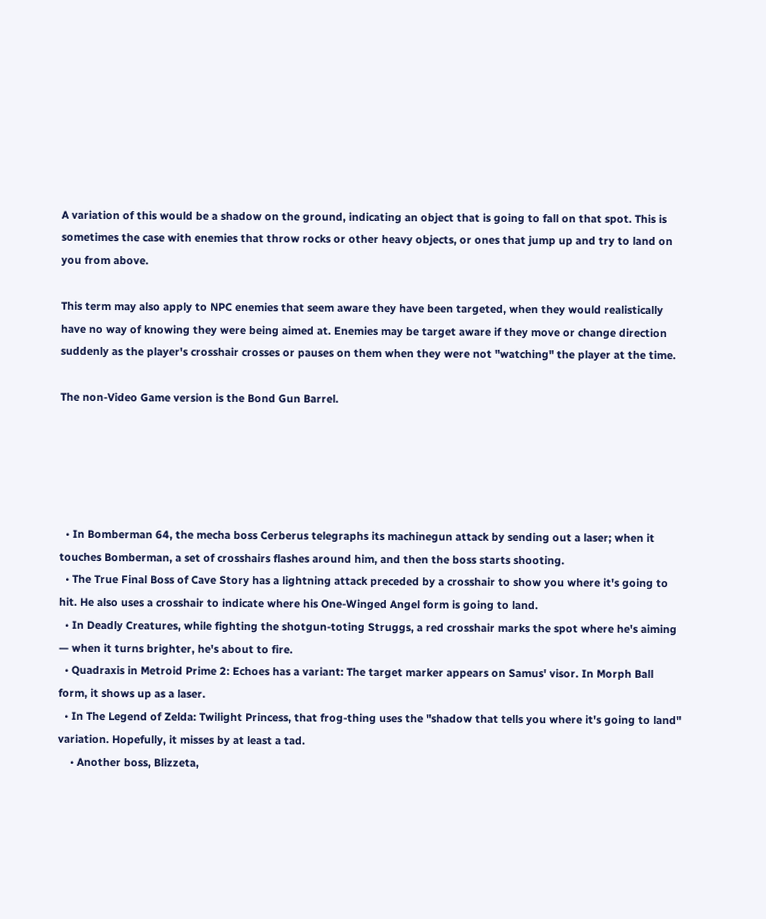A variation of this would be a shadow on the ground, indicating an object that is going to fall on that spot. This is sometimes the case with enemies that throw rocks or other heavy objects, or ones that jump up and try to land on you from above.

This term may also apply to NPC enemies that seem aware they have been targeted, when they would realistically have no way of knowing they were being aimed at. Enemies may be target aware if they move or change direction suddenly as the player's crosshair crosses or pauses on them when they were not "watching" the player at the time.

The non-Video Game version is the Bond Gun Barrel.





  • In Bomberman 64, the mecha boss Cerberus telegraphs its machinegun attack by sending out a laser; when it touches Bomberman, a set of crosshairs flashes around him, and then the boss starts shooting.
  • The True Final Boss of Cave Story has a lightning attack preceded by a crosshair to show you where it's going to hit. He also uses a crosshair to indicate where his One-Winged Angel form is going to land.
  • In Deadly Creatures, while fighting the shotgun-toting Struggs, a red crosshair marks the spot where he's aiming — when it turns brighter, he's about to fire.
  • Quadraxis in Metroid Prime 2: Echoes has a variant: The target marker appears on Samus' visor. In Morph Ball form, it shows up as a laser.
  • In The Legend of Zelda: Twilight Princess, that frog-thing uses the "shadow that tells you where it's going to land" variation. Hopefully, it misses by at least a tad.
    • Another boss, Blizzeta,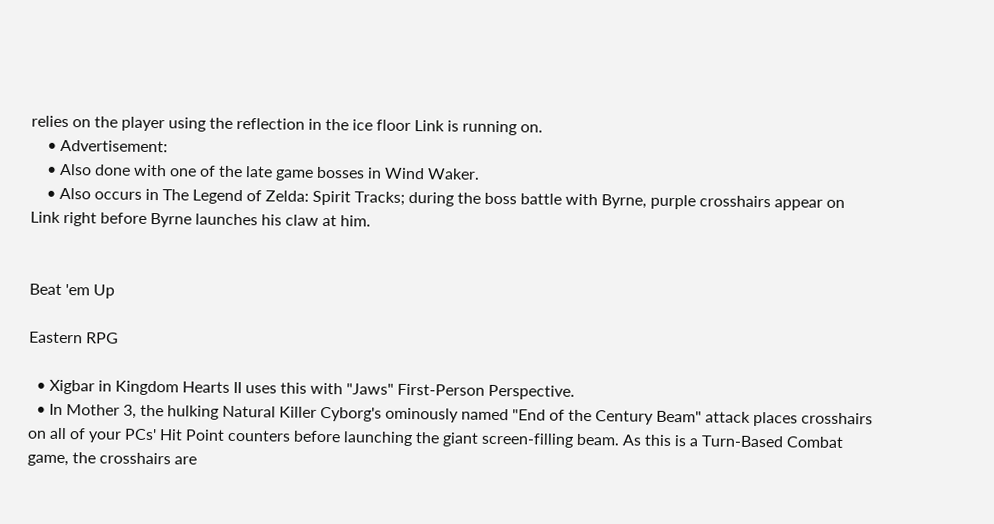relies on the player using the reflection in the ice floor Link is running on.
    • Advertisement:
    • Also done with one of the late game bosses in Wind Waker.
    • Also occurs in The Legend of Zelda: Spirit Tracks; during the boss battle with Byrne, purple crosshairs appear on Link right before Byrne launches his claw at him.


Beat 'em Up

Eastern RPG

  • Xigbar in Kingdom Hearts II uses this with "Jaws" First-Person Perspective.
  • In Mother 3, the hulking Natural Killer Cyborg's ominously named "End of the Century Beam" attack places crosshairs on all of your PCs' Hit Point counters before launching the giant screen-filling beam. As this is a Turn-Based Combat game, the crosshairs are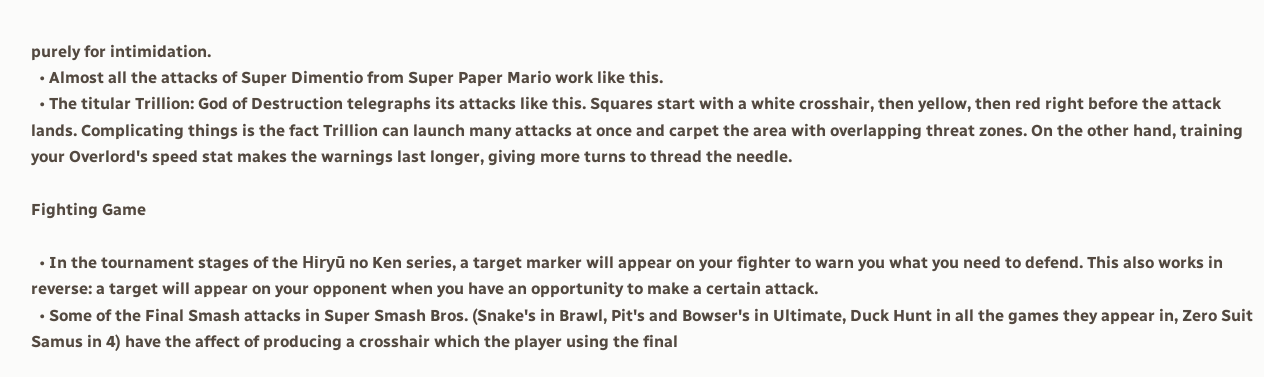purely for intimidation.
  • Almost all the attacks of Super Dimentio from Super Paper Mario work like this.
  • The titular Trillion: God of Destruction telegraphs its attacks like this. Squares start with a white crosshair, then yellow, then red right before the attack lands. Complicating things is the fact Trillion can launch many attacks at once and carpet the area with overlapping threat zones. On the other hand, training your Overlord's speed stat makes the warnings last longer, giving more turns to thread the needle.

Fighting Game

  • In the tournament stages of the Hiryū no Ken series, a target marker will appear on your fighter to warn you what you need to defend. This also works in reverse: a target will appear on your opponent when you have an opportunity to make a certain attack.
  • Some of the Final Smash attacks in Super Smash Bros. (Snake's in Brawl, Pit's and Bowser's in Ultimate, Duck Hunt in all the games they appear in, Zero Suit Samus in 4) have the affect of producing a crosshair which the player using the final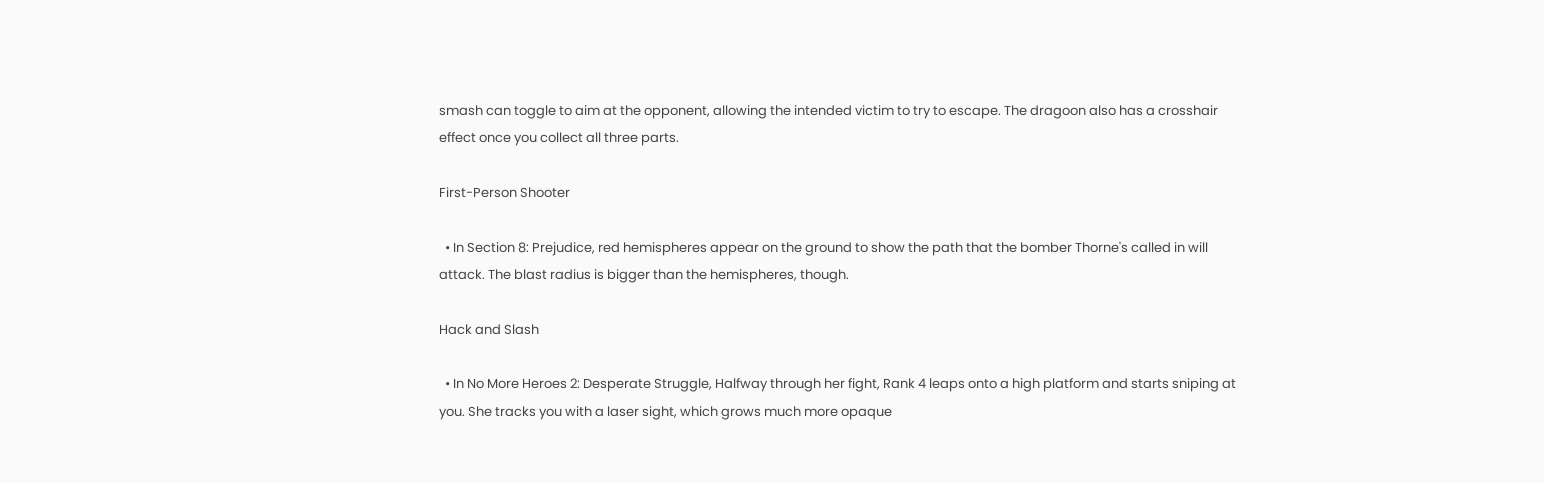smash can toggle to aim at the opponent, allowing the intended victim to try to escape. The dragoon also has a crosshair effect once you collect all three parts.

First-Person Shooter

  • In Section 8: Prejudice, red hemispheres appear on the ground to show the path that the bomber Thorne's called in will attack. The blast radius is bigger than the hemispheres, though.

Hack and Slash

  • In No More Heroes 2: Desperate Struggle, Halfway through her fight, Rank 4 leaps onto a high platform and starts sniping at you. She tracks you with a laser sight, which grows much more opaque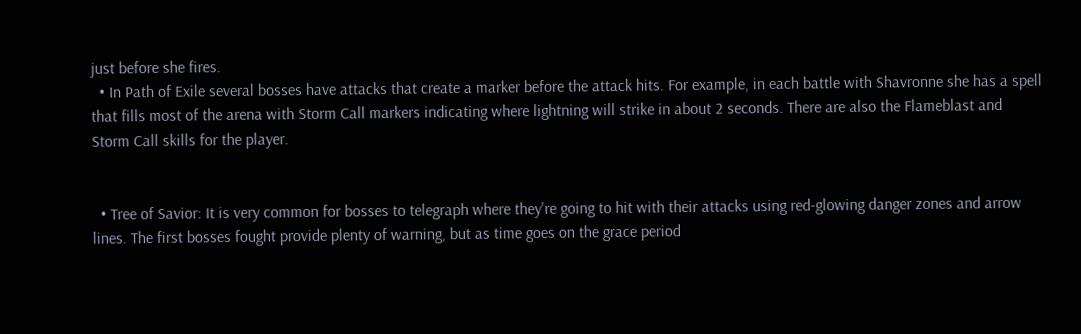just before she fires.
  • In Path of Exile several bosses have attacks that create a marker before the attack hits. For example, in each battle with Shavronne she has a spell that fills most of the arena with Storm Call markers indicating where lightning will strike in about 2 seconds. There are also the Flameblast and Storm Call skills for the player.


  • Tree of Savior: It is very common for bosses to telegraph where they're going to hit with their attacks using red-glowing danger zones and arrow lines. The first bosses fought provide plenty of warning, but as time goes on the grace period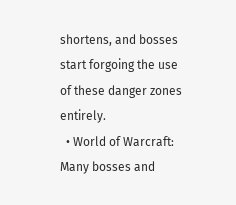shortens, and bosses start forgoing the use of these danger zones entirely.
  • World of Warcraft: Many bosses and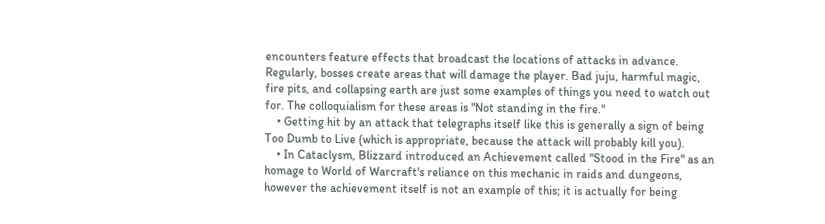encounters feature effects that broadcast the locations of attacks in advance. Regularly, bosses create areas that will damage the player. Bad juju, harmful magic, fire pits, and collapsing earth are just some examples of things you need to watch out for. The colloquialism for these areas is "Not standing in the fire."
    • Getting hit by an attack that telegraphs itself like this is generally a sign of being Too Dumb to Live (which is appropriate, because the attack will probably kill you).
    • In Cataclysm, Blizzard introduced an Achievement called "Stood in the Fire" as an homage to World of Warcraft's reliance on this mechanic in raids and dungeons, however the achievement itself is not an example of this; it is actually for being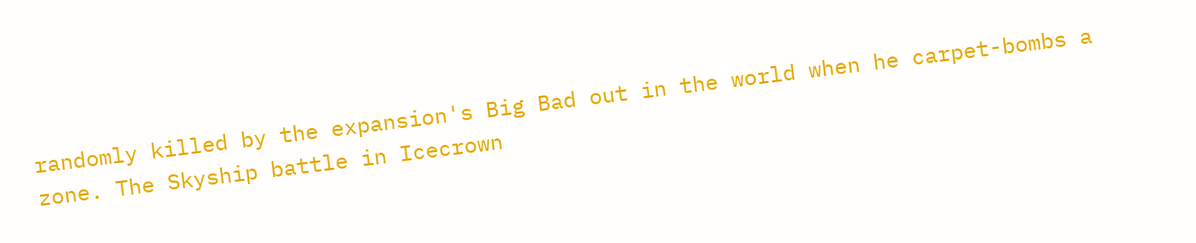randomly killed by the expansion's Big Bad out in the world when he carpet-bombs a zone. The Skyship battle in Icecrown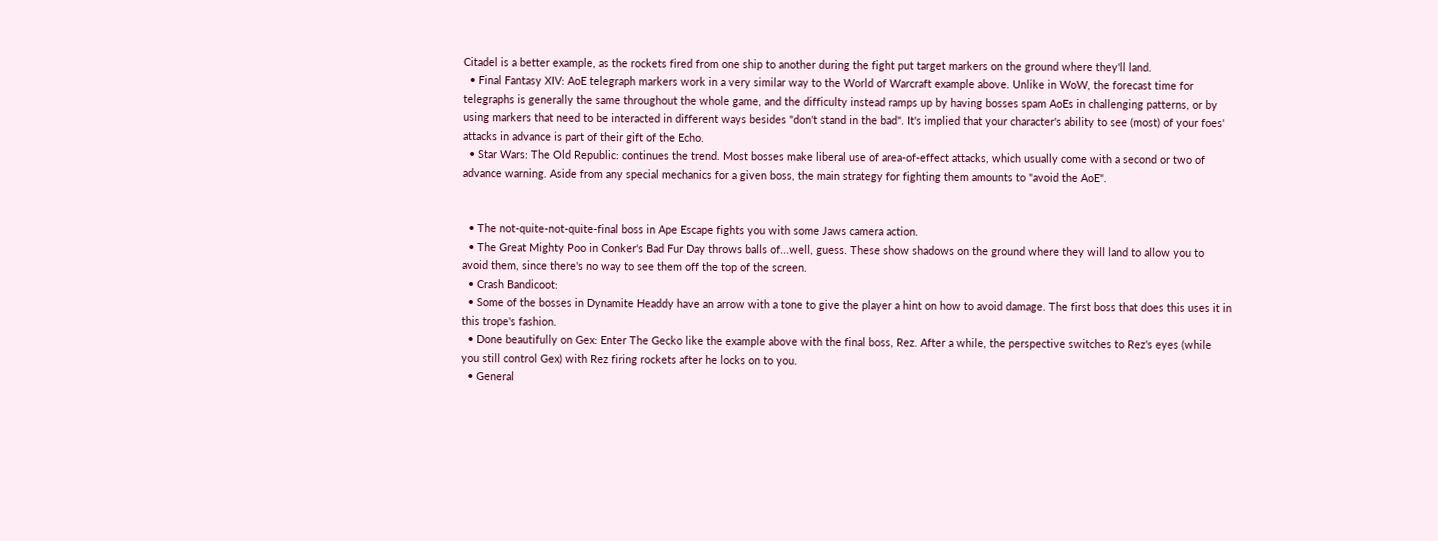Citadel is a better example, as the rockets fired from one ship to another during the fight put target markers on the ground where they'll land.
  • Final Fantasy XIV: AoE telegraph markers work in a very similar way to the World of Warcraft example above. Unlike in WoW, the forecast time for telegraphs is generally the same throughout the whole game, and the difficulty instead ramps up by having bosses spam AoEs in challenging patterns, or by using markers that need to be interacted in different ways besides "don't stand in the bad". It's implied that your character's ability to see (most) of your foes' attacks in advance is part of their gift of the Echo.
  • Star Wars: The Old Republic: continues the trend. Most bosses make liberal use of area-of-effect attacks, which usually come with a second or two of advance warning. Aside from any special mechanics for a given boss, the main strategy for fighting them amounts to "avoid the AoE".


  • The not-quite-not-quite-final boss in Ape Escape fights you with some Jaws camera action.
  • The Great Mighty Poo in Conker's Bad Fur Day throws balls of...well, guess. These show shadows on the ground where they will land to allow you to avoid them, since there's no way to see them off the top of the screen.
  • Crash Bandicoot:
  • Some of the bosses in Dynamite Headdy have an arrow with a tone to give the player a hint on how to avoid damage. The first boss that does this uses it in this trope's fashion.
  • Done beautifully on Gex: Enter The Gecko like the example above with the final boss, Rez. After a while, the perspective switches to Rez's eyes (while you still control Gex) with Rez firing rockets after he locks on to you.
  • General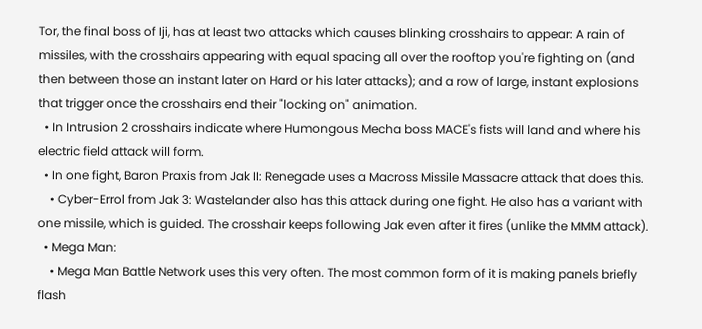Tor, the final boss of Iji, has at least two attacks which causes blinking crosshairs to appear: A rain of missiles, with the crosshairs appearing with equal spacing all over the rooftop you're fighting on (and then between those an instant later on Hard or his later attacks); and a row of large, instant explosions that trigger once the crosshairs end their "locking on" animation.
  • In Intrusion 2 crosshairs indicate where Humongous Mecha boss MACE's fists will land and where his electric field attack will form.
  • In one fight, Baron Praxis from Jak II: Renegade uses a Macross Missile Massacre attack that does this.
    • Cyber-Errol from Jak 3: Wastelander also has this attack during one fight. He also has a variant with one missile, which is guided. The crosshair keeps following Jak even after it fires (unlike the MMM attack).
  • Mega Man:
    • Mega Man Battle Network uses this very often. The most common form of it is making panels briefly flash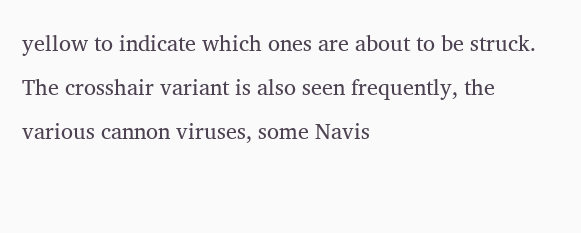yellow to indicate which ones are about to be struck. The crosshair variant is also seen frequently, the various cannon viruses, some Navis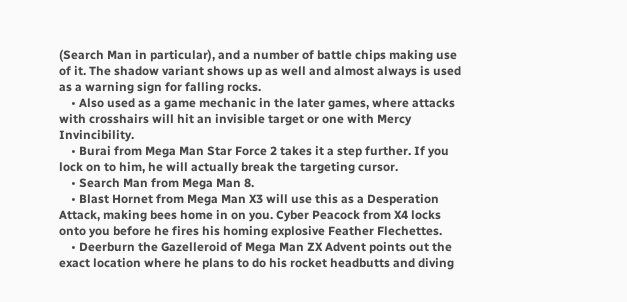(Search Man in particular), and a number of battle chips making use of it. The shadow variant shows up as well and almost always is used as a warning sign for falling rocks.
    • Also used as a game mechanic in the later games, where attacks with crosshairs will hit an invisible target or one with Mercy Invincibility.
    • Burai from Mega Man Star Force 2 takes it a step further. If you lock on to him, he will actually break the targeting cursor.
    • Search Man from Mega Man 8.
    • Blast Hornet from Mega Man X3 will use this as a Desperation Attack, making bees home in on you. Cyber Peacock from X4 locks onto you before he fires his homing explosive Feather Flechettes.
    • Deerburn the Gazelleroid of Mega Man ZX Advent points out the exact location where he plans to do his rocket headbutts and diving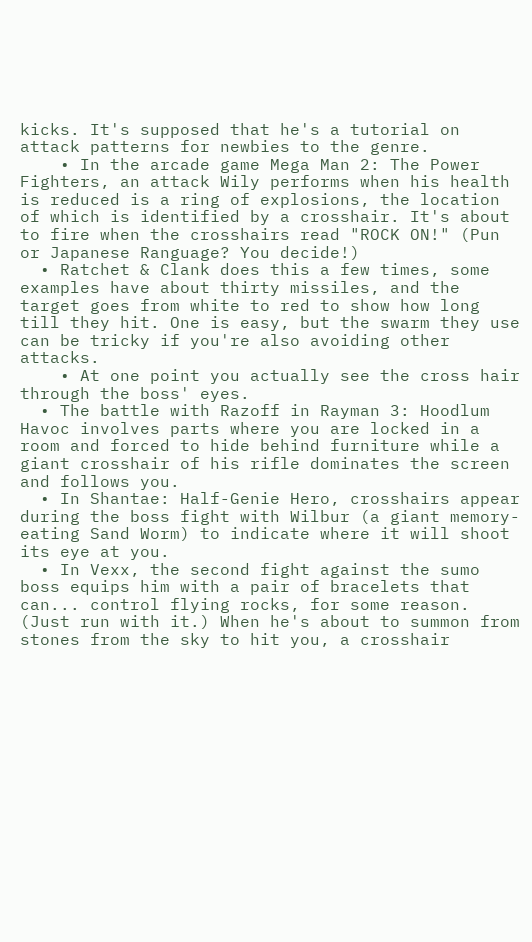kicks. It's supposed that he's a tutorial on attack patterns for newbies to the genre.
    • In the arcade game Mega Man 2: The Power Fighters, an attack Wily performs when his health is reduced is a ring of explosions, the location of which is identified by a crosshair. It's about to fire when the crosshairs read "ROCK ON!" (Pun or Japanese Ranguage? You decide!)
  • Ratchet & Clank does this a few times, some examples have about thirty missiles, and the target goes from white to red to show how long till they hit. One is easy, but the swarm they use can be tricky if you're also avoiding other attacks.
    • At one point you actually see the cross hair through the boss' eyes.
  • The battle with Razoff in Rayman 3: Hoodlum Havoc involves parts where you are locked in a room and forced to hide behind furniture while a giant crosshair of his rifle dominates the screen and follows you.
  • In Shantae: Half-Genie Hero, crosshairs appear during the boss fight with Wilbur (a giant memory-eating Sand Worm) to indicate where it will shoot its eye at you.
  • In Vexx, the second fight against the sumo boss equips him with a pair of bracelets that can... control flying rocks, for some reason. (Just run with it.) When he's about to summon from stones from the sky to hit you, a crosshair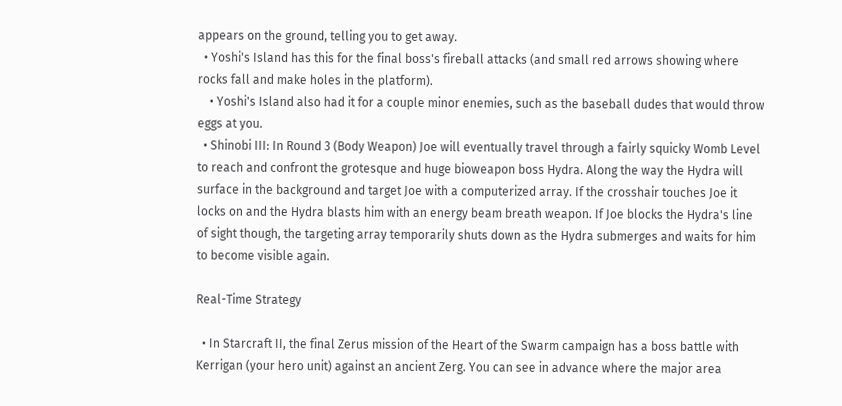appears on the ground, telling you to get away.
  • Yoshi's Island has this for the final boss's fireball attacks (and small red arrows showing where rocks fall and make holes in the platform).
    • Yoshi's Island also had it for a couple minor enemies, such as the baseball dudes that would throw eggs at you.
  • Shinobi III: In Round 3 (Body Weapon) Joe will eventually travel through a fairly squicky Womb Level to reach and confront the grotesque and huge bioweapon boss Hydra. Along the way the Hydra will surface in the background and target Joe with a computerized array. If the crosshair touches Joe it locks on and the Hydra blasts him with an energy beam breath weapon. If Joe blocks the Hydra's line of sight though, the targeting array temporarily shuts down as the Hydra submerges and waits for him to become visible again.

Real-Time Strategy

  • In Starcraft II, the final Zerus mission of the Heart of the Swarm campaign has a boss battle with Kerrigan (your hero unit) against an ancient Zerg. You can see in advance where the major area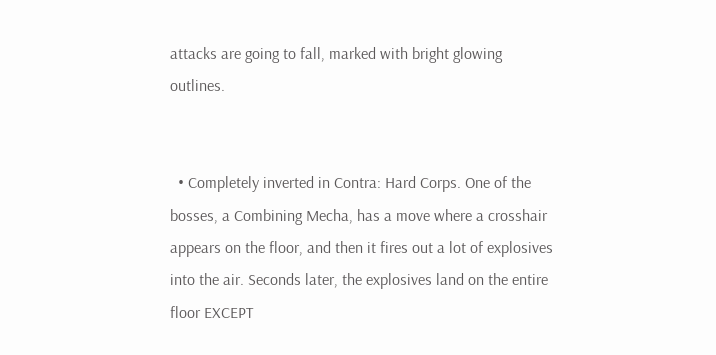attacks are going to fall, marked with bright glowing outlines.


  • Completely inverted in Contra: Hard Corps. One of the bosses, a Combining Mecha, has a move where a crosshair appears on the floor, and then it fires out a lot of explosives into the air. Seconds later, the explosives land on the entire floor EXCEPT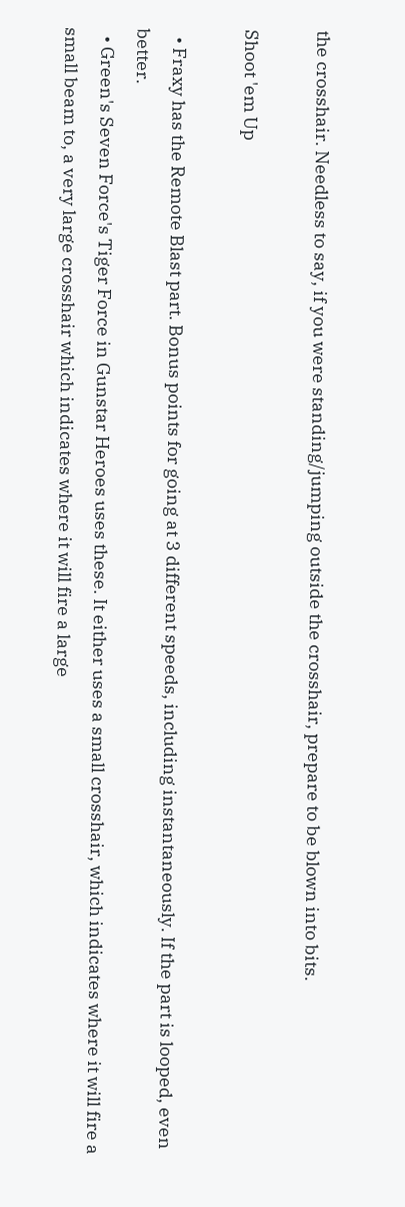the crosshair. Needless to say, if you were standing/jumping outside the crosshair, prepare to be blown into bits.

Shoot 'em Up

  • Fraxy has the Remote Blast part. Bonus points for going at 3 different speeds, including instantaneously. If the part is looped, even better.
  • Green's Seven Force's Tiger Force in Gunstar Heroes uses these. It either uses a small crosshair, which indicates where it will fire a small beam to, a very large crosshair which indicates where it will fire a large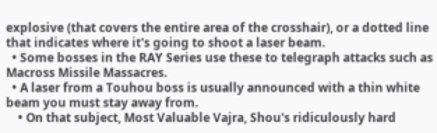explosive (that covers the entire area of the crosshair), or a dotted line that indicates where it's going to shoot a laser beam.
  • Some bosses in the RAY Series use these to telegraph attacks such as Macross Missile Massacres.
  • A laser from a Touhou boss is usually announced with a thin white beam you must stay away from.
    • On that subject, Most Valuable Vajra, Shou's ridiculously hard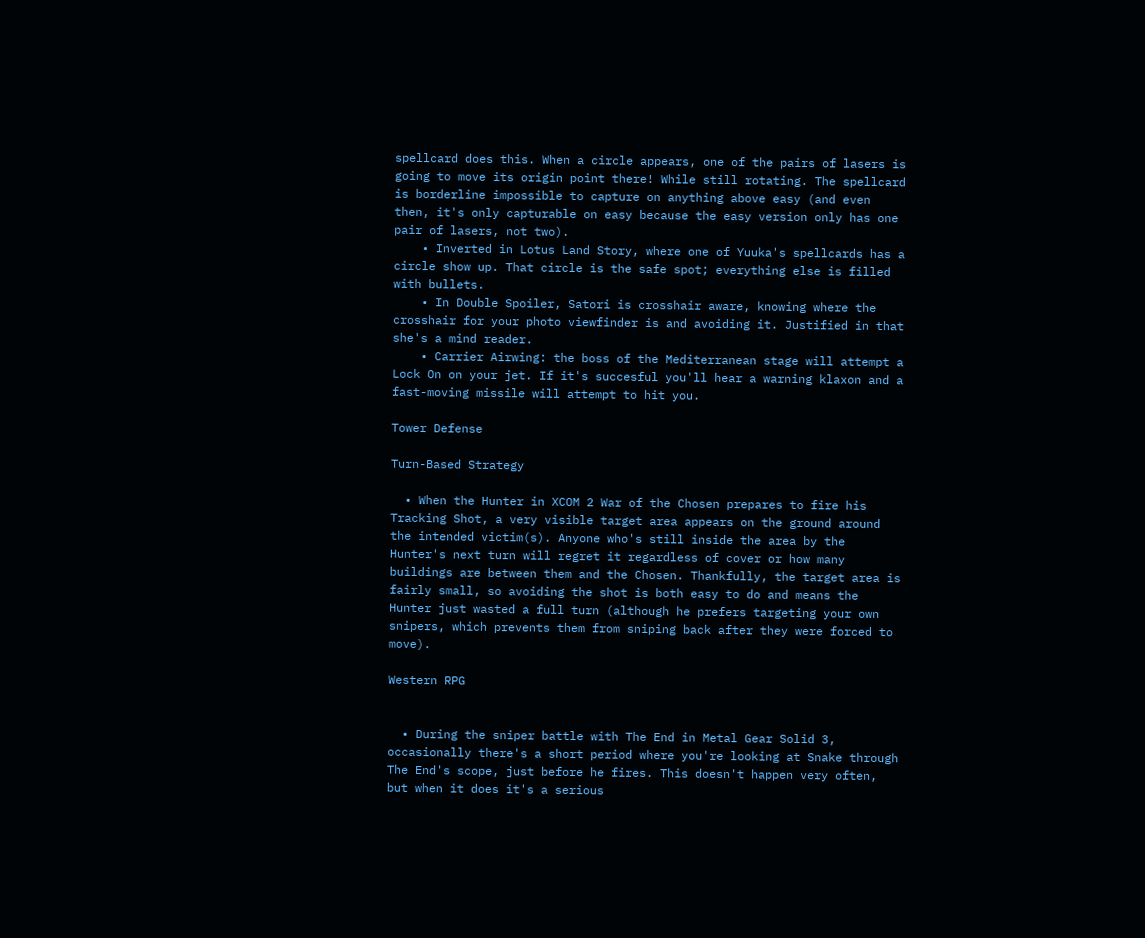spellcard does this. When a circle appears, one of the pairs of lasers is going to move its origin point there! While still rotating. The spellcard is borderline impossible to capture on anything above easy (and even then, it's only capturable on easy because the easy version only has one pair of lasers, not two).
    • Inverted in Lotus Land Story, where one of Yuuka's spellcards has a circle show up. That circle is the safe spot; everything else is filled with bullets.
    • In Double Spoiler, Satori is crosshair aware, knowing where the crosshair for your photo viewfinder is and avoiding it. Justified in that she's a mind reader.
    • Carrier Airwing: the boss of the Mediterranean stage will attempt a Lock On on your jet. If it's succesful you'll hear a warning klaxon and a fast-moving missile will attempt to hit you.

Tower Defense

Turn-Based Strategy

  • When the Hunter in XCOM 2 War of the Chosen prepares to fire his Tracking Shot, a very visible target area appears on the ground around the intended victim(s). Anyone who's still inside the area by the Hunter's next turn will regret it regardless of cover or how many buildings are between them and the Chosen. Thankfully, the target area is fairly small, so avoiding the shot is both easy to do and means the Hunter just wasted a full turn (although he prefers targeting your own snipers, which prevents them from sniping back after they were forced to move).

Western RPG


  • During the sniper battle with The End in Metal Gear Solid 3, occasionally there's a short period where you're looking at Snake through The End's scope, just before he fires. This doesn't happen very often, but when it does it's a serious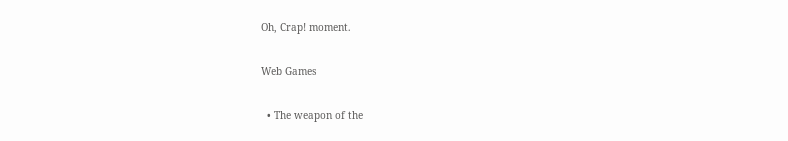Oh, Crap! moment.

Web Games

  • The weapon of the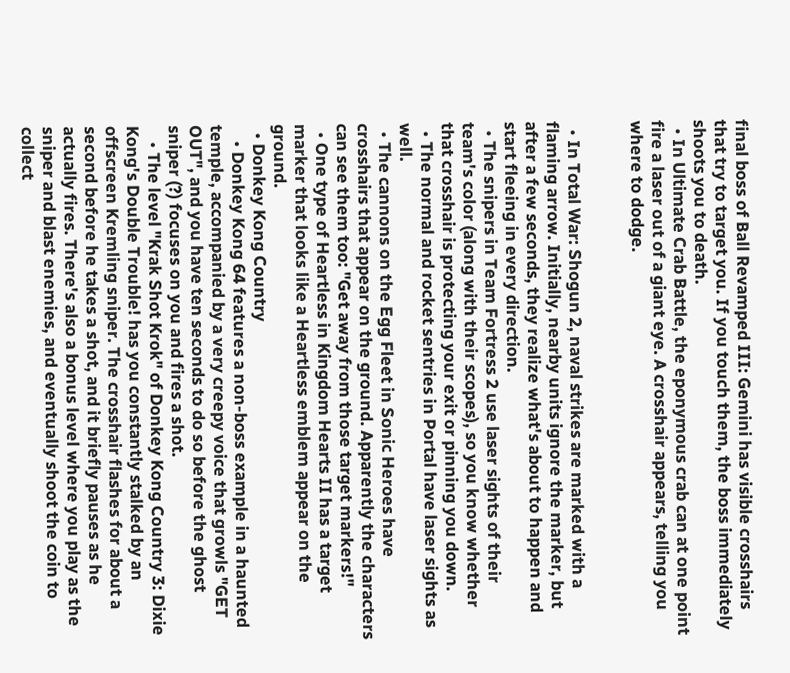final boss of Ball Revamped III: Gemini has visible crosshairs that try to target you. If you touch them, the boss immediately shoots you to death.
  • In Ultimate Crab Battle, the eponymous crab can at one point fire a laser out of a giant eye. A crosshair appears, telling you where to dodge.


  • In Total War: Shogun 2, naval strikes are marked with a flaming arrow. Initially, nearby units ignore the marker, but after a few seconds, they realize what's about to happen and start fleeing in every direction.
  • The snipers in Team Fortress 2 use laser sights of their team's color (along with their scopes), so you know whether that crosshair is protecting your exit or pinning you down.
  • The normal and rocket sentries in Portal have laser sights as well.
  • The cannons on the Egg Fleet in Sonic Heroes have crosshairs that appear on the ground. Apparently the characters can see them too: "Get away from those target markers!"
  • One type of Heartless in Kingdom Hearts II has a target marker that looks like a Heartless emblem appear on the ground.
  • Donkey Kong Country
    • Donkey Kong 64 features a non-boss example in a haunted temple, accompanied by a very creepy voice that growls "GET OUT", and you have ten seconds to do so before the ghost sniper (?) focuses on you and fires a shot.
    • The level "Krak Shot Krok" of Donkey Kong Country 3: Dixie Kong's Double Trouble! has you constantly stalked by an offscreen Kremling sniper. The crosshair flashes for about a second before he takes a shot, and it briefly pauses as he actually fires. There's also a bonus level where you play as the sniper and blast enemies, and eventually shoot the coin to collect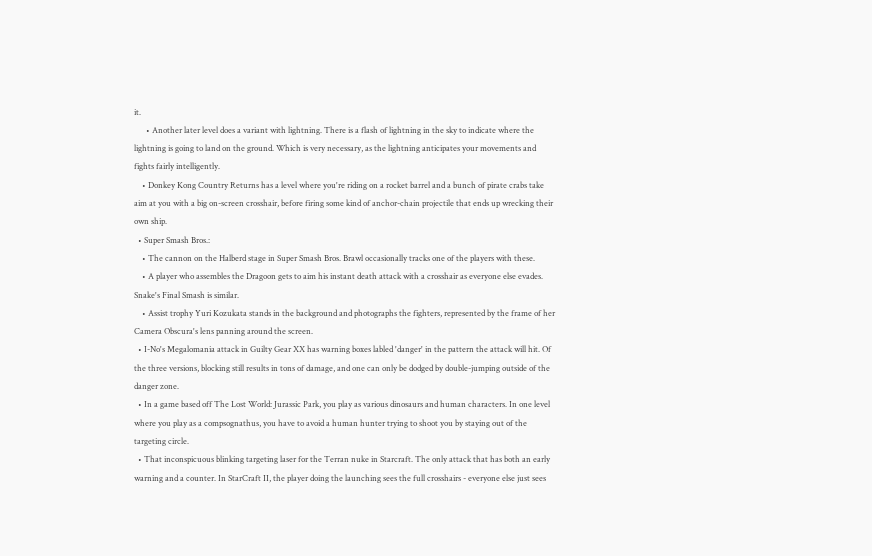it.
      • Another later level does a variant with lightning. There is a flash of lightning in the sky to indicate where the lightning is going to land on the ground. Which is very necessary, as the lightning anticipates your movements and fights fairly intelligently.
    • Donkey Kong Country Returns has a level where you're riding on a rocket barrel and a bunch of pirate crabs take aim at you with a big on-screen crosshair, before firing some kind of anchor-chain projectile that ends up wrecking their own ship.
  • Super Smash Bros.:
    • The cannon on the Halberd stage in Super Smash Bros. Brawl occasionally tracks one of the players with these.
    • A player who assembles the Dragoon gets to aim his instant death attack with a crosshair as everyone else evades. Snake's Final Smash is similar.
    • Assist trophy Yuri Kozukata stands in the background and photographs the fighters, represented by the frame of her Camera Obscura's lens panning around the screen.
  • I-No's Megalomania attack in Guilty Gear XX has warning boxes labled 'danger' in the pattern the attack will hit. Of the three versions, blocking still results in tons of damage, and one can only be dodged by double-jumping outside of the danger zone.
  • In a game based off The Lost World: Jurassic Park, you play as various dinosaurs and human characters. In one level where you play as a compsognathus, you have to avoid a human hunter trying to shoot you by staying out of the targeting circle.
  • That inconspicuous blinking targeting laser for the Terran nuke in Starcraft. The only attack that has both an early warning and a counter. In StarCraft II, the player doing the launching sees the full crosshairs - everyone else just sees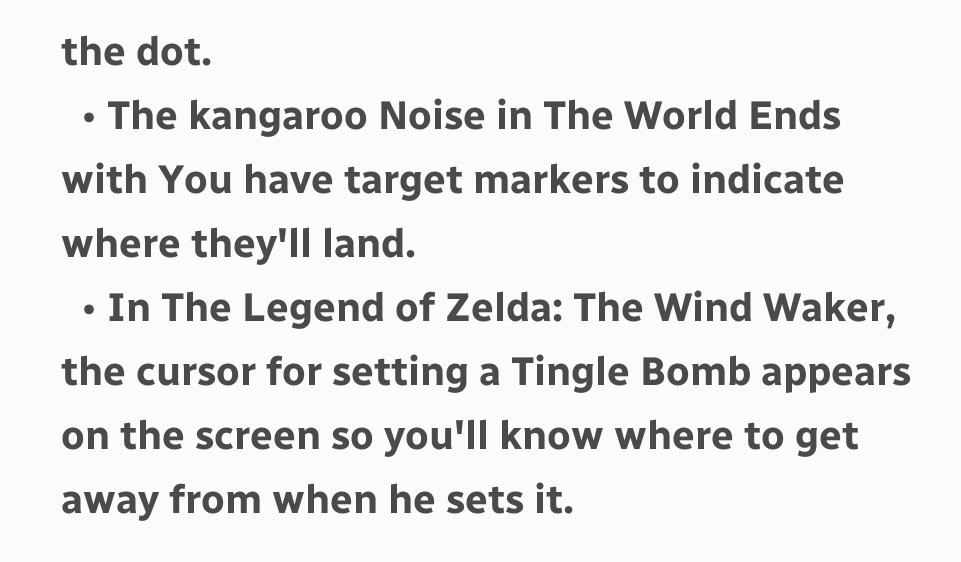the dot.
  • The kangaroo Noise in The World Ends with You have target markers to indicate where they'll land.
  • In The Legend of Zelda: The Wind Waker, the cursor for setting a Tingle Bomb appears on the screen so you'll know where to get away from when he sets it.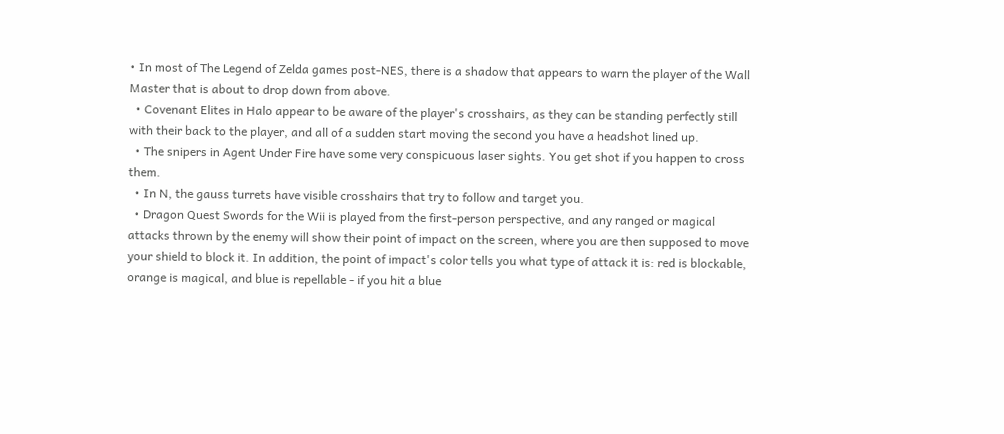• In most of The Legend of Zelda games post-NES, there is a shadow that appears to warn the player of the Wall Master that is about to drop down from above.
  • Covenant Elites in Halo appear to be aware of the player's crosshairs, as they can be standing perfectly still with their back to the player, and all of a sudden start moving the second you have a headshot lined up.
  • The snipers in Agent Under Fire have some very conspicuous laser sights. You get shot if you happen to cross them.
  • In N, the gauss turrets have visible crosshairs that try to follow and target you.
  • Dragon Quest Swords for the Wii is played from the first-person perspective, and any ranged or magical attacks thrown by the enemy will show their point of impact on the screen, where you are then supposed to move your shield to block it. In addition, the point of impact's color tells you what type of attack it is: red is blockable, orange is magical, and blue is repellable - if you hit a blue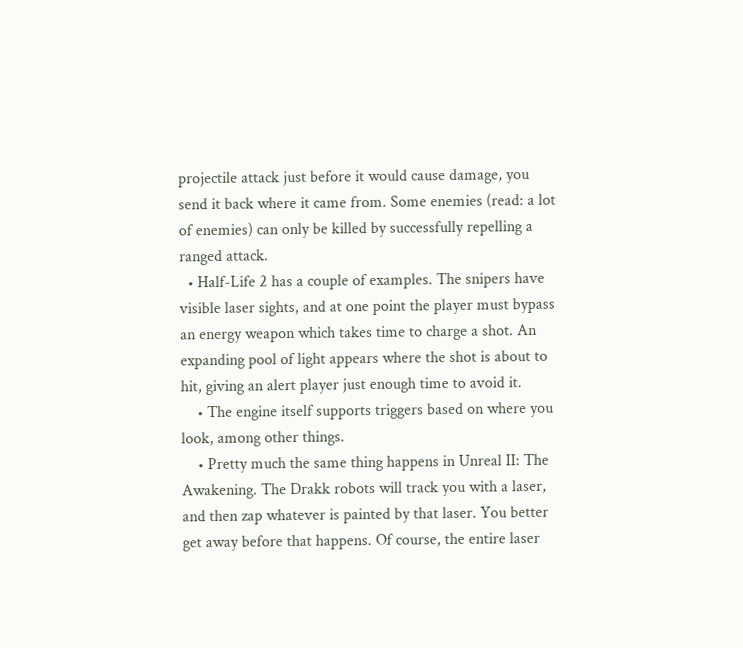projectile attack just before it would cause damage, you send it back where it came from. Some enemies (read: a lot of enemies) can only be killed by successfully repelling a ranged attack.
  • Half-Life 2 has a couple of examples. The snipers have visible laser sights, and at one point the player must bypass an energy weapon which takes time to charge a shot. An expanding pool of light appears where the shot is about to hit, giving an alert player just enough time to avoid it.
    • The engine itself supports triggers based on where you look, among other things.
    • Pretty much the same thing happens in Unreal II: The Awakening. The Drakk robots will track you with a laser, and then zap whatever is painted by that laser. You better get away before that happens. Of course, the entire laser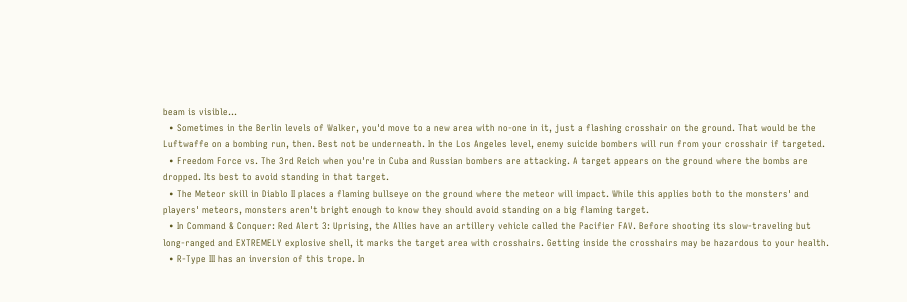beam is visible...
  • Sometimes in the Berlin levels of Walker, you'd move to a new area with no-one in it, just a flashing crosshair on the ground. That would be the Luftwaffe on a bombing run, then. Best not be underneath. In the Los Angeles level, enemy suicide bombers will run from your crosshair if targeted.
  • Freedom Force vs. The 3rd Reich when you're in Cuba and Russian bombers are attacking. A target appears on the ground where the bombs are dropped. Its best to avoid standing in that target.
  • The Meteor skill in Diablo II places a flaming bullseye on the ground where the meteor will impact. While this applies both to the monsters' and players' meteors, monsters aren't bright enough to know they should avoid standing on a big flaming target.
  • In Command & Conquer: Red Alert 3: Uprising, the Allies have an artillery vehicle called the Pacifier FAV. Before shooting its slow-traveling but long-ranged and EXTREMELY explosive shell, it marks the target area with crosshairs. Getting inside the crosshairs may be hazardous to your health.
  • R-Type III has an inversion of this trope. In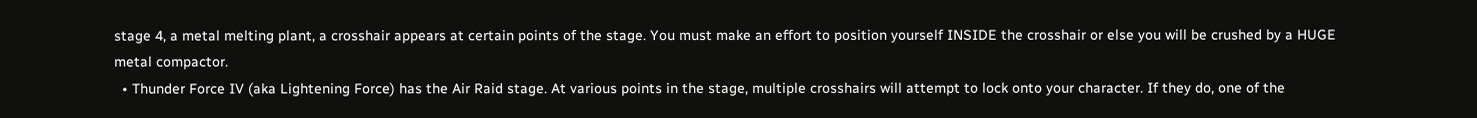stage 4, a metal melting plant, a crosshair appears at certain points of the stage. You must make an effort to position yourself INSIDE the crosshair or else you will be crushed by a HUGE metal compactor.
  • Thunder Force IV (aka Lightening Force) has the Air Raid stage. At various points in the stage, multiple crosshairs will attempt to lock onto your character. If they do, one of the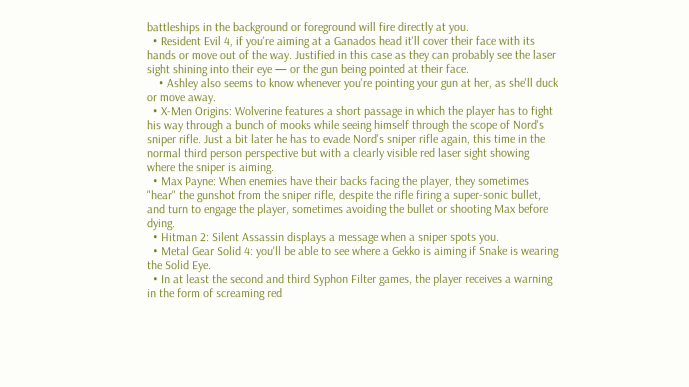battleships in the background or foreground will fire directly at you.
  • Resident Evil 4, if you're aiming at a Ganados head it'll cover their face with its hands or move out of the way. Justified in this case as they can probably see the laser sight shining into their eye — or the gun being pointed at their face.
    • Ashley also seems to know whenever you're pointing your gun at her, as she'll duck or move away.
  • X-Men Origins: Wolverine features a short passage in which the player has to fight his way through a bunch of mooks while seeing himself through the scope of Nord's sniper rifle. Just a bit later he has to evade Nord's sniper rifle again, this time in the normal third person perspective but with a clearly visible red laser sight showing where the sniper is aiming.
  • Max Payne: When enemies have their backs facing the player, they sometimes "hear" the gunshot from the sniper rifle, despite the rifle firing a super-sonic bullet, and turn to engage the player, sometimes avoiding the bullet or shooting Max before dying.
  • Hitman 2: Silent Assassin displays a message when a sniper spots you.
  • Metal Gear Solid 4: you'll be able to see where a Gekko is aiming if Snake is wearing the Solid Eye.
  • In at least the second and third Syphon Filter games, the player receives a warning in the form of screaming red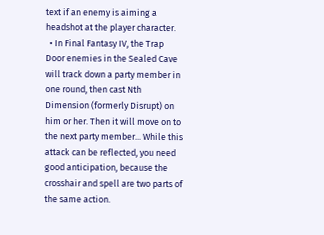text if an enemy is aiming a headshot at the player character.
  • In Final Fantasy IV, the Trap Door enemies in the Sealed Cave will track down a party member in one round, then cast Nth Dimension (formerly Disrupt) on him or her. Then it will move on to the next party member... While this attack can be reflected, you need good anticipation, because the crosshair and spell are two parts of the same action.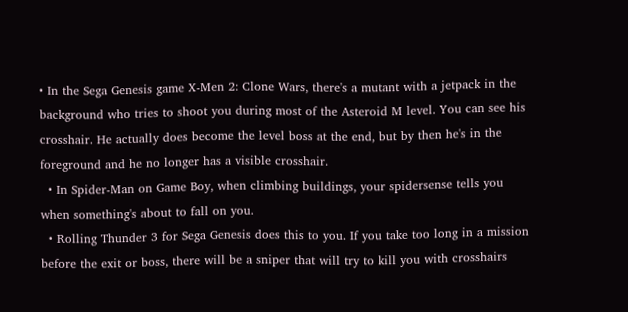• In the Sega Genesis game X-Men 2: Clone Wars, there's a mutant with a jetpack in the background who tries to shoot you during most of the Asteroid M level. You can see his crosshair. He actually does become the level boss at the end, but by then he's in the foreground and he no longer has a visible crosshair.
  • In Spider-Man on Game Boy, when climbing buildings, your spidersense tells you when something's about to fall on you.
  • Rolling Thunder 3 for Sega Genesis does this to you. If you take too long in a mission before the exit or boss, there will be a sniper that will try to kill you with crosshairs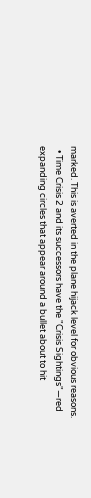marked. This is averted in the plane hijack level for obvious reasons.
  • Time Crisis 2 and its successors have the "Crisis Sightings"—red expanding circles that appear around a bullet about to hit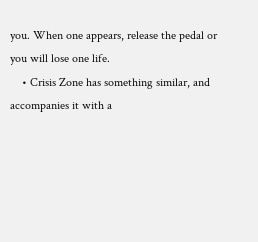you. When one appears, release the pedal or you will lose one life.
    • Crisis Zone has something similar, and accompanies it with a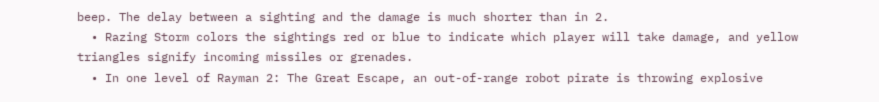beep. The delay between a sighting and the damage is much shorter than in 2.
  • Razing Storm colors the sightings red or blue to indicate which player will take damage, and yellow triangles signify incoming missiles or grenades.
  • In one level of Rayman 2: The Great Escape, an out-of-range robot pirate is throwing explosive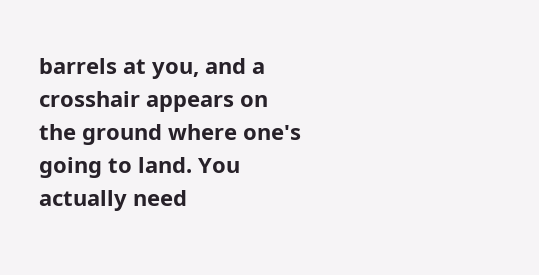barrels at you, and a crosshair appears on the ground where one's going to land. You actually need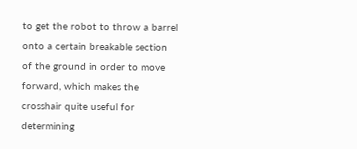to get the robot to throw a barrel onto a certain breakable section of the ground in order to move forward, which makes the crosshair quite useful for determining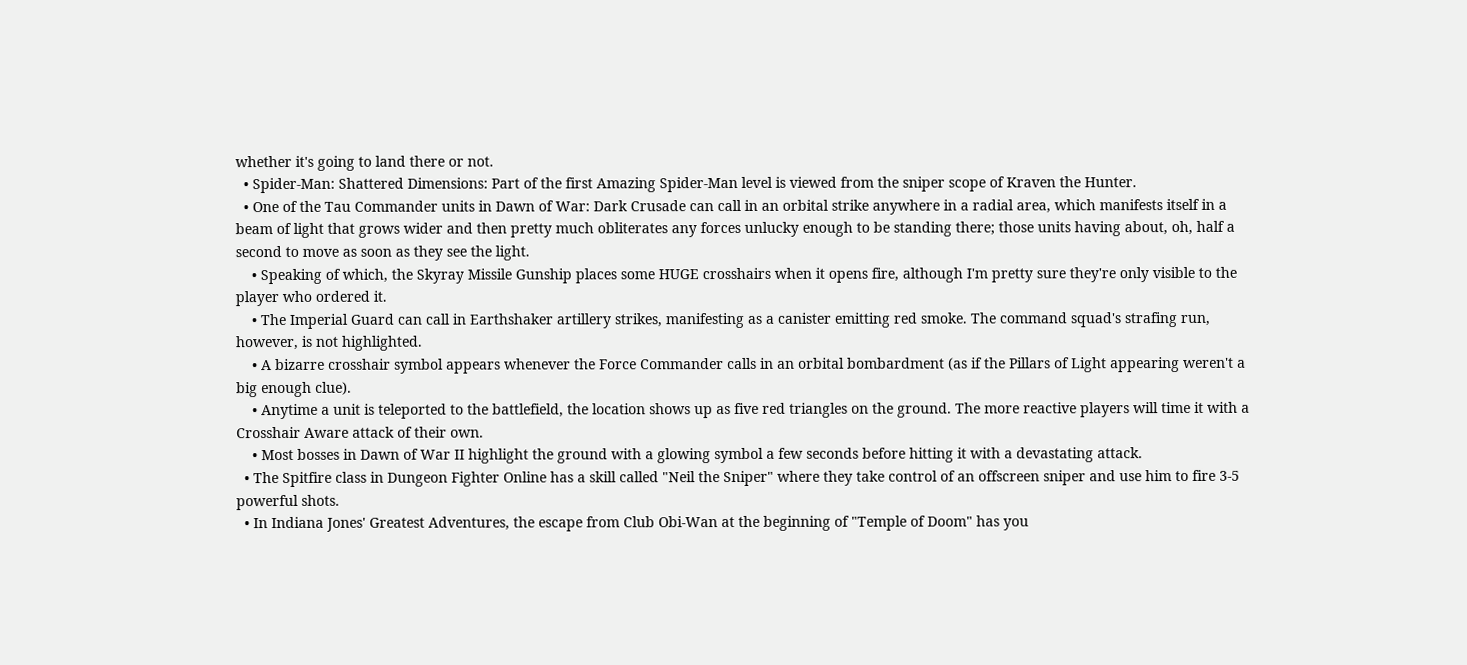whether it's going to land there or not.
  • Spider-Man: Shattered Dimensions: Part of the first Amazing Spider-Man level is viewed from the sniper scope of Kraven the Hunter.
  • One of the Tau Commander units in Dawn of War: Dark Crusade can call in an orbital strike anywhere in a radial area, which manifests itself in a beam of light that grows wider and then pretty much obliterates any forces unlucky enough to be standing there; those units having about, oh, half a second to move as soon as they see the light.
    • Speaking of which, the Skyray Missile Gunship places some HUGE crosshairs when it opens fire, although I'm pretty sure they're only visible to the player who ordered it.
    • The Imperial Guard can call in Earthshaker artillery strikes, manifesting as a canister emitting red smoke. The command squad's strafing run, however, is not highlighted.
    • A bizarre crosshair symbol appears whenever the Force Commander calls in an orbital bombardment (as if the Pillars of Light appearing weren't a big enough clue).
    • Anytime a unit is teleported to the battlefield, the location shows up as five red triangles on the ground. The more reactive players will time it with a Crosshair Aware attack of their own.
    • Most bosses in Dawn of War II highlight the ground with a glowing symbol a few seconds before hitting it with a devastating attack.
  • The Spitfire class in Dungeon Fighter Online has a skill called "Neil the Sniper" where they take control of an offscreen sniper and use him to fire 3-5 powerful shots.
  • In Indiana Jones' Greatest Adventures, the escape from Club Obi-Wan at the beginning of "Temple of Doom" has you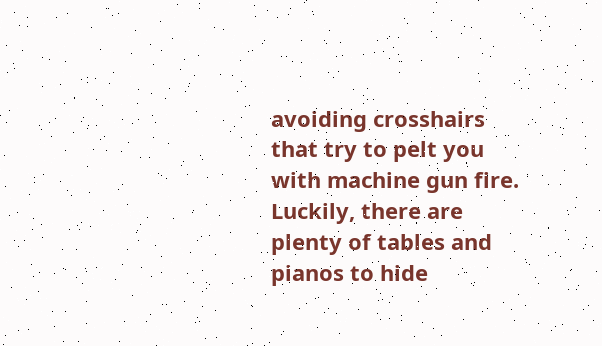avoiding crosshairs that try to pelt you with machine gun fire. Luckily, there are plenty of tables and pianos to hide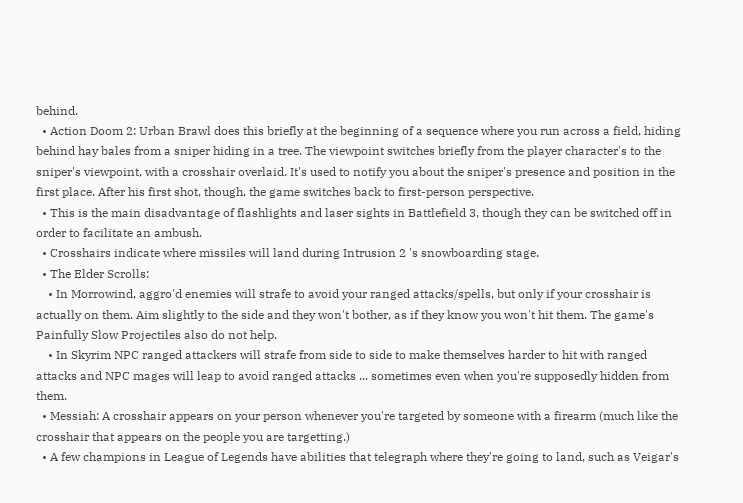behind.
  • Action Doom 2: Urban Brawl does this briefly at the beginning of a sequence where you run across a field, hiding behind hay bales from a sniper hiding in a tree. The viewpoint switches briefly from the player character's to the sniper's viewpoint, with a crosshair overlaid. It's used to notify you about the sniper's presence and position in the first place. After his first shot, though, the game switches back to first-person perspective.
  • This is the main disadvantage of flashlights and laser sights in Battlefield 3, though they can be switched off in order to facilitate an ambush.
  • Crosshairs indicate where missiles will land during Intrusion 2 's snowboarding stage.
  • The Elder Scrolls:
    • In Morrowind, aggro'd enemies will strafe to avoid your ranged attacks/spells, but only if your crosshair is actually on them. Aim slightly to the side and they won't bother, as if they know you won't hit them. The game's Painfully Slow Projectiles also do not help.
    • In Skyrim NPC ranged attackers will strafe from side to side to make themselves harder to hit with ranged attacks and NPC mages will leap to avoid ranged attacks ... sometimes even when you're supposedly hidden from them.
  • Messiah: A crosshair appears on your person whenever you're targeted by someone with a firearm (much like the crosshair that appears on the people you are targetting.)
  • A few champions in League of Legends have abilities that telegraph where they're going to land, such as Veigar's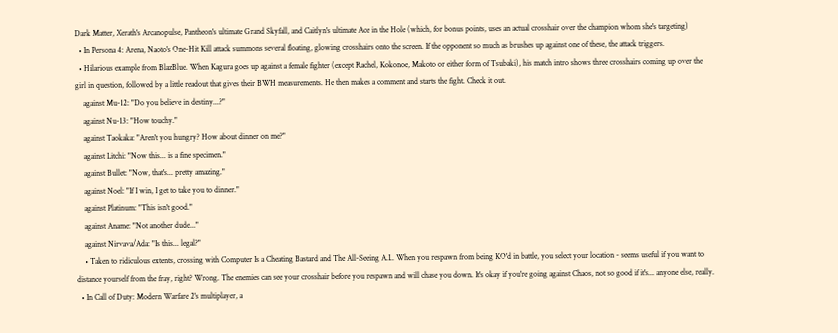Dark Matter, Xerath's Arcanopulse, Pantheon's ultimate Grand Skyfall, and Caitlyn's ultimate Ace in the Hole (which, for bonus points, uses an actual crosshair over the champion whom she's targeting)
  • In Persona 4: Arena, Naoto's One-Hit Kill attack summons several floating, glowing crosshairs onto the screen. If the opponent so much as brushes up against one of these, the attack triggers.
  • Hilarious example from BlazBlue. When Kagura goes up against a female fighter (except Rachel, Kokonoe, Makoto or either form of Tsubaki), his match intro shows three crosshairs coming up over the girl in question, followed by a little readout that gives their BWH measurements. He then makes a comment and starts the fight. Check it out.
    against Mu-12: "Do you believe in destiny...?"
    against Nu-13: "How touchy."
    against Taokaka: "Aren't you hungry? How about dinner on me?"
    against Litchi: "Now this... is a fine specimen."
    against Bullet: "Now, that's... pretty amazing."
    against Noel: "If I win, I get to take you to dinner."
    against Platinum: "This isn't good."
    against Aname: "Not another dude..."
    against Nirvava/Ada: "Is this... legal?"
    • Taken to ridiculous extents, crossing with Computer Is a Cheating Bastard and The All-Seeing A.I.. When you respawn from being KO'd in battle, you select your location - seems useful if you want to distance yourself from the fray, right? Wrong. The enemies can see your crosshair before you respawn and will chase you down. It's okay if you're going against Chaos, not so good if it's... anyone else, really.
  • In Call of Duty: Modern Warfare 2's multiplayer, a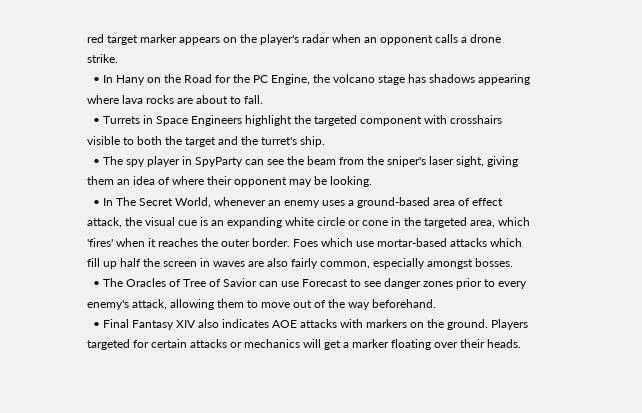red target marker appears on the player's radar when an opponent calls a drone strike.
  • In Hany on the Road for the PC Engine, the volcano stage has shadows appearing where lava rocks are about to fall.
  • Turrets in Space Engineers highlight the targeted component with crosshairs visible to both the target and the turret's ship.
  • The spy player in SpyParty can see the beam from the sniper's laser sight, giving them an idea of where their opponent may be looking.
  • In The Secret World, whenever an enemy uses a ground-based area of effect attack, the visual cue is an expanding white circle or cone in the targeted area, which 'fires' when it reaches the outer border. Foes which use mortar-based attacks which fill up half the screen in waves are also fairly common, especially amongst bosses.
  • The Oracles of Tree of Savior can use Forecast to see danger zones prior to every enemy's attack, allowing them to move out of the way beforehand.
  • Final Fantasy XIV also indicates AOE attacks with markers on the ground. Players targeted for certain attacks or mechanics will get a marker floating over their heads.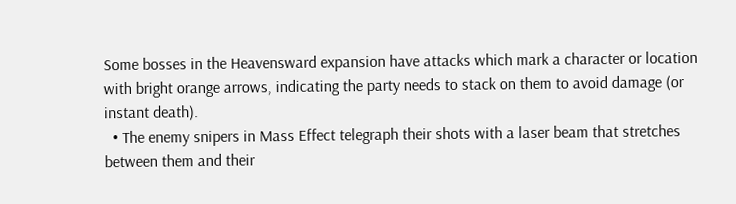Some bosses in the Heavensward expansion have attacks which mark a character or location with bright orange arrows, indicating the party needs to stack on them to avoid damage (or instant death).
  • The enemy snipers in Mass Effect telegraph their shots with a laser beam that stretches between them and their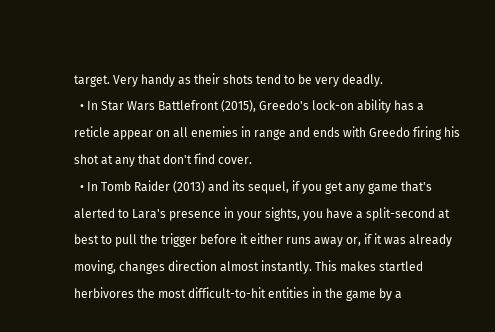target. Very handy as their shots tend to be very deadly.
  • In Star Wars Battlefront (2015), Greedo's lock-on ability has a reticle appear on all enemies in range and ends with Greedo firing his shot at any that don't find cover.
  • In Tomb Raider (2013) and its sequel, if you get any game that's alerted to Lara's presence in your sights, you have a split-second at best to pull the trigger before it either runs away or, if it was already moving, changes direction almost instantly. This makes startled herbivores the most difficult-to-hit entities in the game by a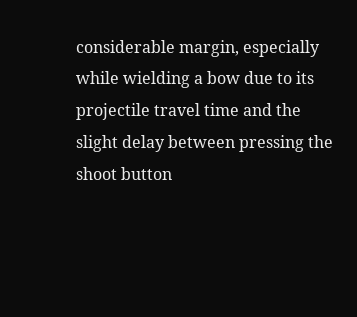considerable margin, especially while wielding a bow due to its projectile travel time and the slight delay between pressing the shoot button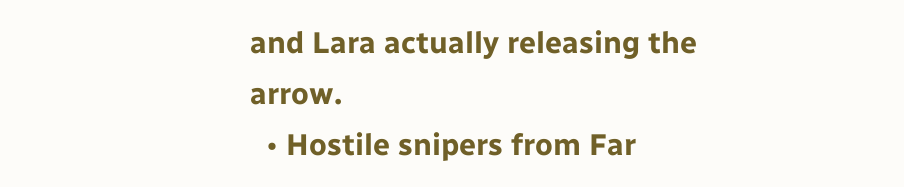and Lara actually releasing the arrow.
  • Hostile snipers from Far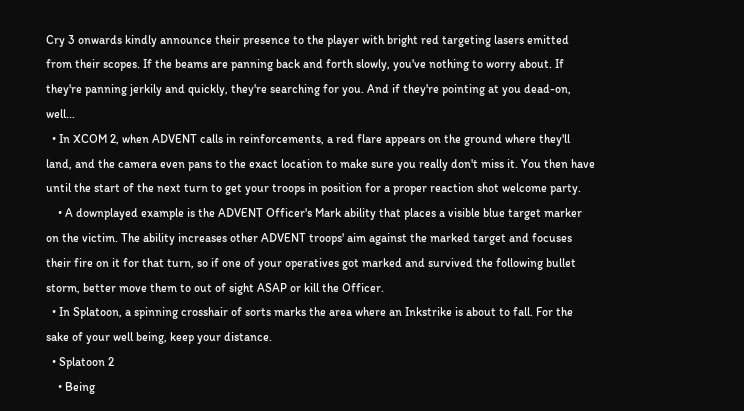Cry 3 onwards kindly announce their presence to the player with bright red targeting lasers emitted from their scopes. If the beams are panning back and forth slowly, you've nothing to worry about. If they're panning jerkily and quickly, they're searching for you. And if they're pointing at you dead-on, well...
  • In XCOM 2, when ADVENT calls in reinforcements, a red flare appears on the ground where they'll land, and the camera even pans to the exact location to make sure you really don't miss it. You then have until the start of the next turn to get your troops in position for a proper reaction shot welcome party.
    • A downplayed example is the ADVENT Officer's Mark ability that places a visible blue target marker on the victim. The ability increases other ADVENT troops' aim against the marked target and focuses their fire on it for that turn, so if one of your operatives got marked and survived the following bullet storm, better move them to out of sight ASAP or kill the Officer.
  • In Splatoon, a spinning crosshair of sorts marks the area where an Inkstrike is about to fall. For the sake of your well being, keep your distance.
  • Splatoon 2
    • Being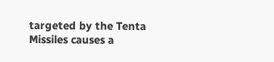targeted by the Tenta Missiles causes a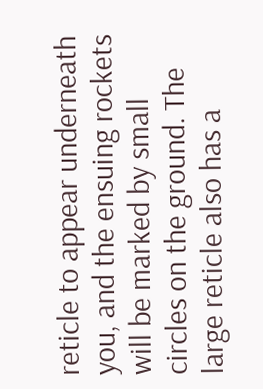reticle to appear underneath you, and the ensuing rockets will be marked by small circles on the ground. The large reticle also has a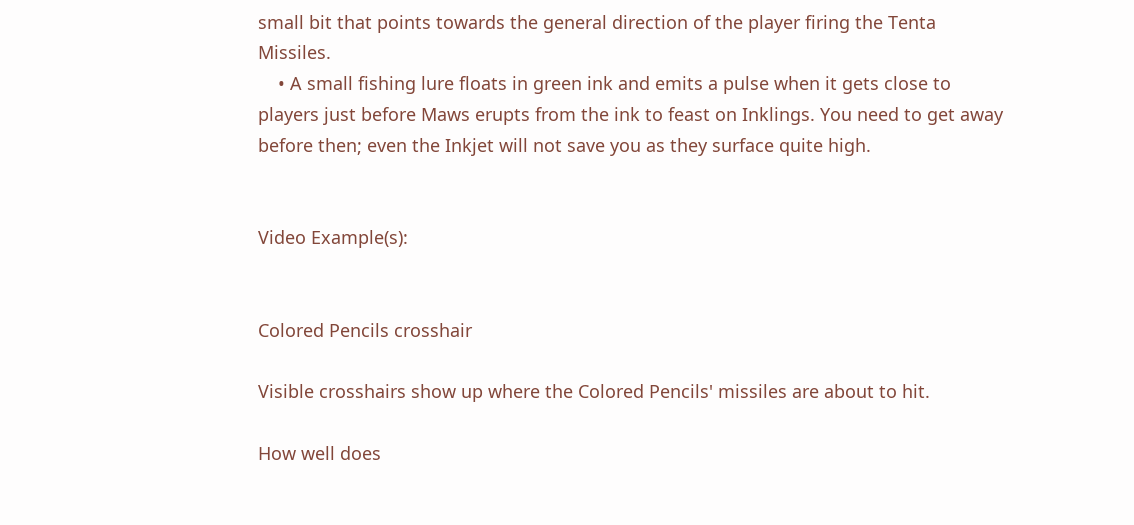small bit that points towards the general direction of the player firing the Tenta Missiles.
    • A small fishing lure floats in green ink and emits a pulse when it gets close to players just before Maws erupts from the ink to feast on Inklings. You need to get away before then; even the Inkjet will not save you as they surface quite high.


Video Example(s):


Colored Pencils crosshair

Visible crosshairs show up where the Colored Pencils' missiles are about to hit.

How well does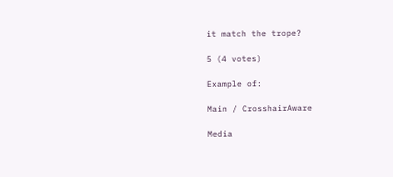it match the trope?

5 (4 votes)

Example of:

Main / CrosshairAware

Media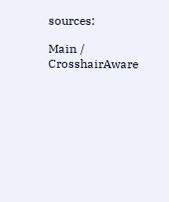sources:

Main / CrosshairAware